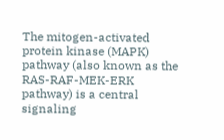The mitogen-activated protein kinase (MAPK) pathway (also known as the RAS-RAF-MEK-ERK pathway) is a central signaling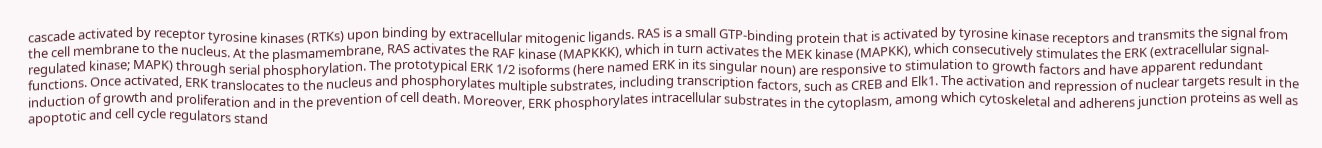cascade activated by receptor tyrosine kinases (RTKs) upon binding by extracellular mitogenic ligands. RAS is a small GTP-binding protein that is activated by tyrosine kinase receptors and transmits the signal from the cell membrane to the nucleus. At the plasmamembrane, RAS activates the RAF kinase (MAPKKK), which in turn activates the MEK kinase (MAPKK), which consecutively stimulates the ERK (extracellular signal-regulated kinase; MAPK) through serial phosphorylation. The prototypical ERK 1/2 isoforms (here named ERK in its singular noun) are responsive to stimulation to growth factors and have apparent redundant functions. Once activated, ERK translocates to the nucleus and phosphorylates multiple substrates, including transcription factors, such as CREB and Elk1. The activation and repression of nuclear targets result in the induction of growth and proliferation and in the prevention of cell death. Moreover, ERK phosphorylates intracellular substrates in the cytoplasm, among which cytoskeletal and adherens junction proteins as well as apoptotic and cell cycle regulators stand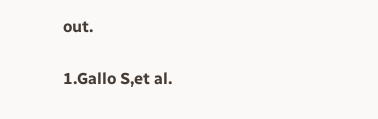out.


1.Gallo S,et al.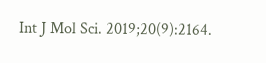Int J Mol Sci. 2019;20(9):2164.